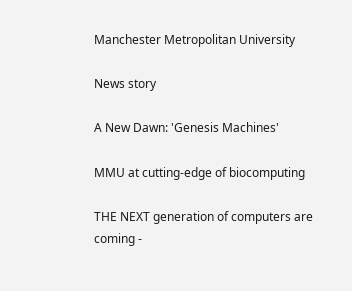Manchester Metropolitan University

News story

A New Dawn: 'Genesis Machines'

MMU at cutting-edge of biocomputing

THE NEXT generation of computers are coming -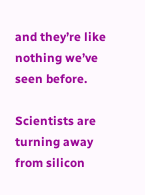and they’re like nothing we’ve seen before.

Scientists are turning away from silicon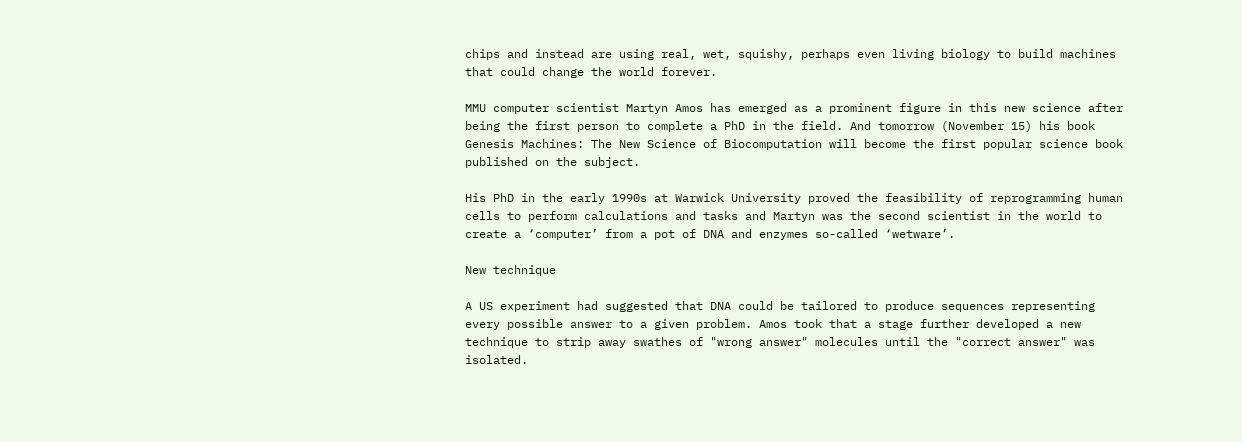chips and instead are using real, wet, squishy, perhaps even living biology to build machines that could change the world forever.

MMU computer scientist Martyn Amos has emerged as a prominent figure in this new science after being the first person to complete a PhD in the field. And tomorrow (November 15) his book Genesis Machines: The New Science of Biocomputation will become the first popular science book published on the subject.

His PhD in the early 1990s at Warwick University proved the feasibility of reprogramming human cells to perform calculations and tasks and Martyn was the second scientist in the world to create a ‘computer’ from a pot of DNA and enzymes so-called ‘wetware’.

New technique

A US experiment had suggested that DNA could be tailored to produce sequences representing every possible answer to a given problem. Amos took that a stage further developed a new technique to strip away swathes of "wrong answer" molecules until the "correct answer" was isolated.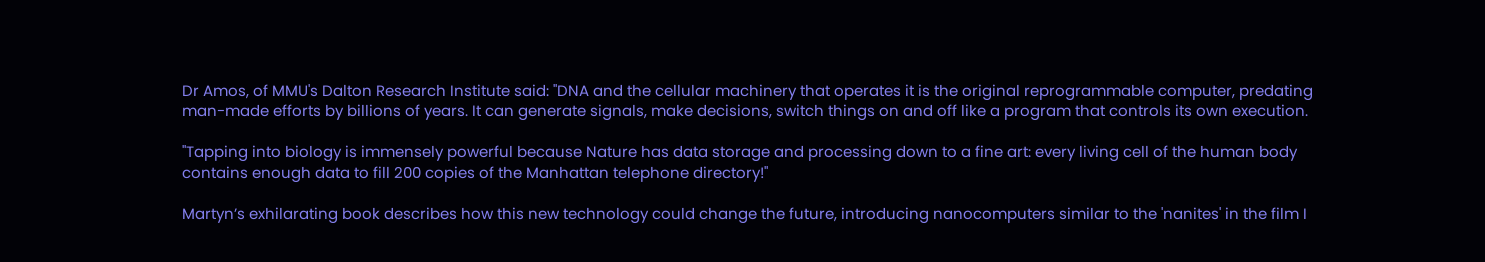Dr Amos, of MMU's Dalton Research Institute said: "DNA and the cellular machinery that operates it is the original reprogrammable computer, predating man-made efforts by billions of years. It can generate signals, make decisions, switch things on and off like a program that controls its own execution.

"Tapping into biology is immensely powerful because Nature has data storage and processing down to a fine art: every living cell of the human body contains enough data to fill 200 copies of the Manhattan telephone directory!"

Martyn’s exhilarating book describes how this new technology could change the future, introducing nanocomputers similar to the 'nanites' in the film I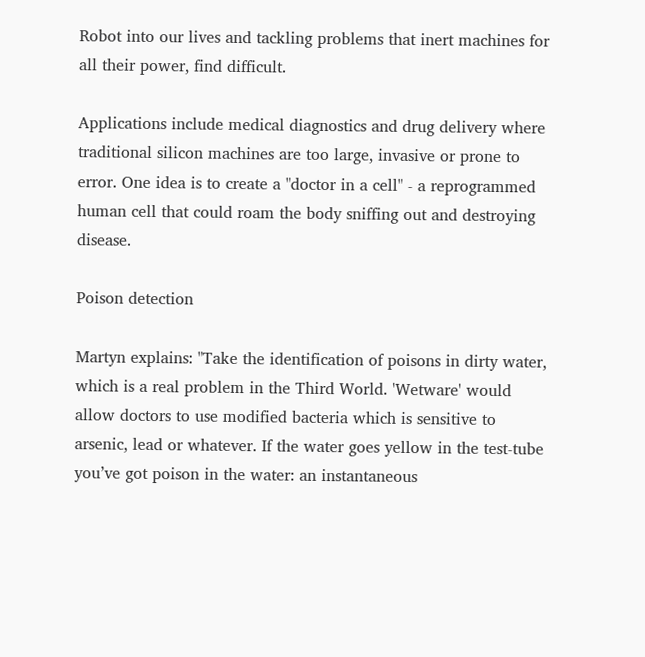Robot into our lives and tackling problems that inert machines for all their power, find difficult.

Applications include medical diagnostics and drug delivery where traditional silicon machines are too large, invasive or prone to error. One idea is to create a "doctor in a cell" - a reprogrammed human cell that could roam the body sniffing out and destroying disease.

Poison detection

Martyn explains: "Take the identification of poisons in dirty water, which is a real problem in the Third World. 'Wetware' would allow doctors to use modified bacteria which is sensitive to arsenic, lead or whatever. If the water goes yellow in the test-tube you’ve got poison in the water: an instantaneous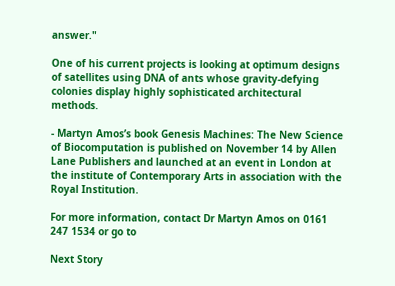answer."

One of his current projects is looking at optimum designs of satellites using DNA of ants whose gravity-defying colonies display highly sophisticated architectural methods.

- Martyn Amos’s book Genesis Machines: The New Science of Biocomputation is published on November 14 by Allen Lane Publishers and launched at an event in London at the institute of Contemporary Arts in association with the Royal Institution.

For more information, contact Dr Martyn Amos on 0161 247 1534 or go to

Next Story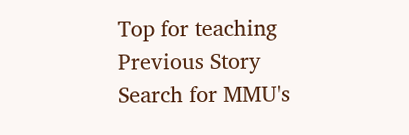Top for teaching
Previous Story Search for MMU's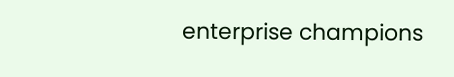enterprise champions